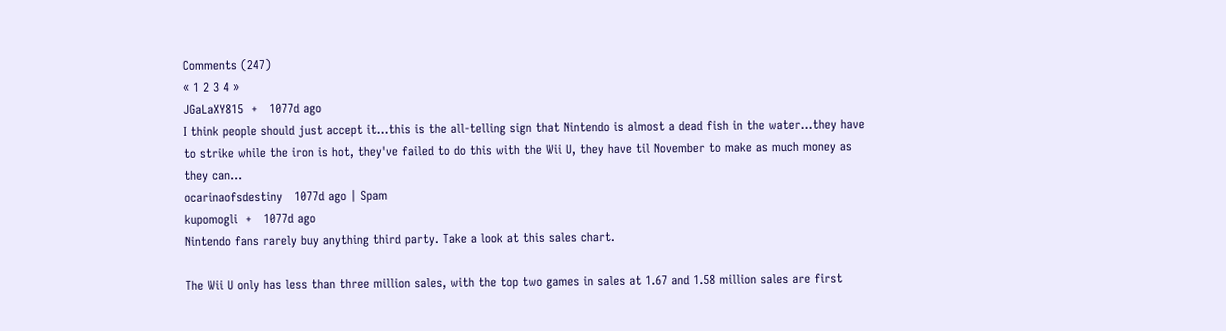Comments (247)
« 1 2 3 4 »
JGaLaXY815  +   1077d ago
I think people should just accept it...this is the all-telling sign that Nintendo is almost a dead fish in the water...they have to strike while the iron is hot, they've failed to do this with the Wii U, they have til November to make as much money as they can...
ocarinaofsdestiny   1077d ago | Spam
kupomogli  +   1077d ago
Nintendo fans rarely buy anything third party. Take a look at this sales chart.

The Wii U only has less than three million sales, with the top two games in sales at 1.67 and 1.58 million sales are first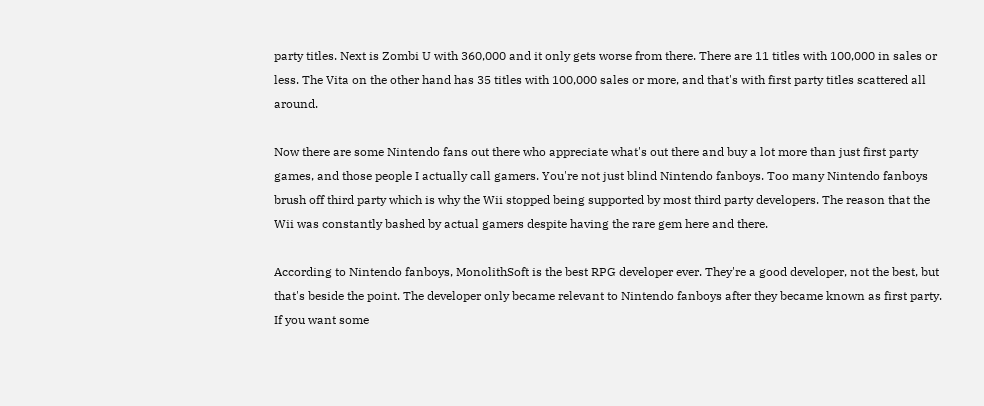party titles. Next is Zombi U with 360,000 and it only gets worse from there. There are 11 titles with 100,000 in sales or less. The Vita on the other hand has 35 titles with 100,000 sales or more, and that's with first party titles scattered all around.

Now there are some Nintendo fans out there who appreciate what's out there and buy a lot more than just first party games, and those people I actually call gamers. You're not just blind Nintendo fanboys. Too many Nintendo fanboys brush off third party which is why the Wii stopped being supported by most third party developers. The reason that the Wii was constantly bashed by actual gamers despite having the rare gem here and there.

According to Nintendo fanboys, MonolithSoft is the best RPG developer ever. They're a good developer, not the best, but that's beside the point. The developer only became relevant to Nintendo fanboys after they became known as first party. If you want some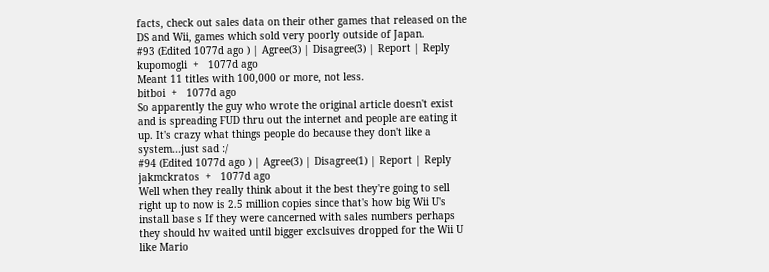facts, check out sales data on their other games that released on the DS and Wii, games which sold very poorly outside of Japan.
#93 (Edited 1077d ago ) | Agree(3) | Disagree(3) | Report | Reply
kupomogli  +   1077d ago
Meant 11 titles with 100,000 or more, not less.
bitboi  +   1077d ago
So apparently the guy who wrote the original article doesn't exist and is spreading FUD thru out the internet and people are eating it up. It's crazy what things people do because they don't like a system...just sad :/
#94 (Edited 1077d ago ) | Agree(3) | Disagree(1) | Report | Reply
jakmckratos  +   1077d ago
Well when they really think about it the best they're going to sell right up to now is 2.5 million copies since that's how big Wii U's install base s If they were cancerned with sales numbers perhaps they should hv waited until bigger exclsuives dropped for the Wii U like Mario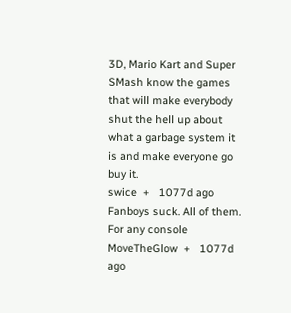3D, Mario Kart and Super SMash know the games that will make everybody shut the hell up about what a garbage system it is and make everyone go buy it.
swice  +   1077d ago
Fanboys suck. All of them. For any console
MoveTheGlow  +   1077d ago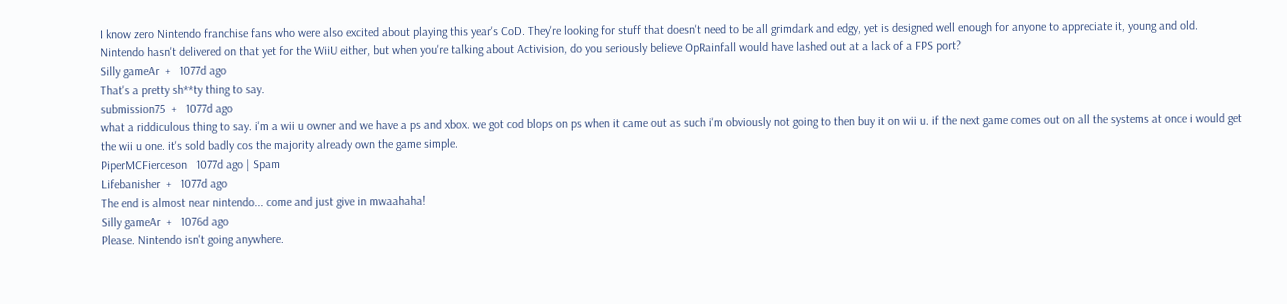I know zero Nintendo franchise fans who were also excited about playing this year's CoD. They're looking for stuff that doesn't need to be all grimdark and edgy, yet is designed well enough for anyone to appreciate it, young and old. Nintendo hasn't delivered on that yet for the WiiU either, but when you're talking about Activision, do you seriously believe OpRainfall would have lashed out at a lack of a FPS port?
Silly gameAr  +   1077d ago
That's a pretty sh**ty thing to say.
submission75  +   1077d ago
what a riddiculous thing to say. i'm a wii u owner and we have a ps and xbox. we got cod blops on ps when it came out as such i'm obviously not going to then buy it on wii u. if the next game comes out on all the systems at once i would get the wii u one. it's sold badly cos the majority already own the game simple.
PiperMCFierceson   1077d ago | Spam
Lifebanisher  +   1077d ago
The end is almost near nintendo... come and just give in mwaahaha!
Silly gameAr  +   1076d ago
Please. Nintendo isn't going anywhere.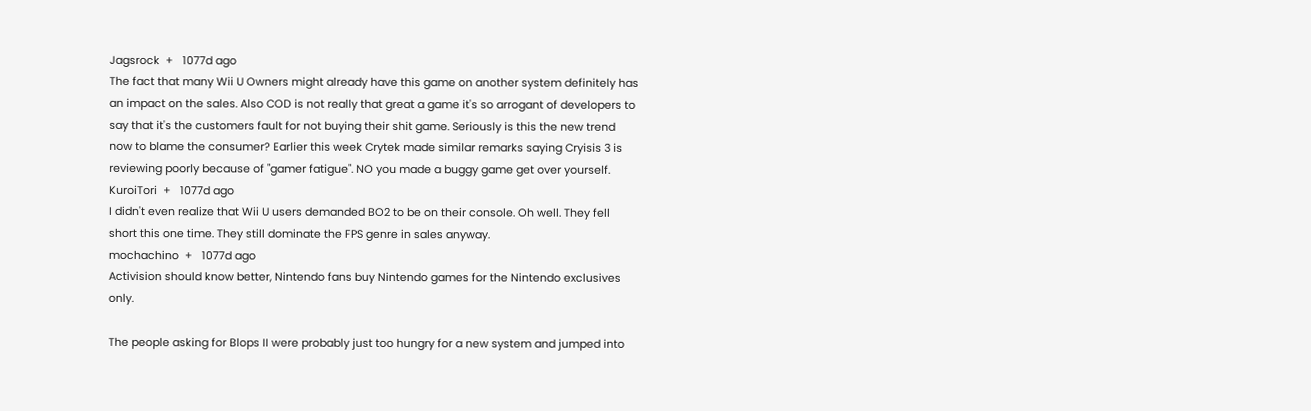Jagsrock  +   1077d ago
The fact that many Wii U Owners might already have this game on another system definitely has an impact on the sales. Also COD is not really that great a game it's so arrogant of developers to say that it's the customers fault for not buying their shit game. Seriously is this the new trend now to blame the consumer? Earlier this week Crytek made similar remarks saying Cryisis 3 is reviewing poorly because of "gamer fatigue". NO you made a buggy game get over yourself.
KuroiTori  +   1077d ago
I didn't even realize that Wii U users demanded BO2 to be on their console. Oh well. They fell short this one time. They still dominate the FPS genre in sales anyway.
mochachino  +   1077d ago
Activision should know better, Nintendo fans buy Nintendo games for the Nintendo exclusives only.

The people asking for Blops II were probably just too hungry for a new system and jumped into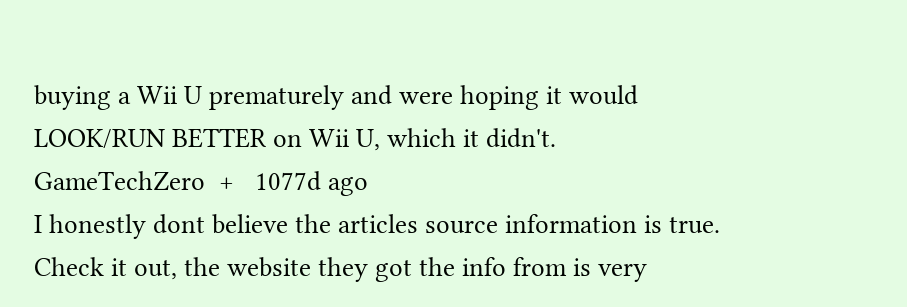buying a Wii U prematurely and were hoping it would LOOK/RUN BETTER on Wii U, which it didn't.
GameTechZero  +   1077d ago
I honestly dont believe the articles source information is true. Check it out, the website they got the info from is very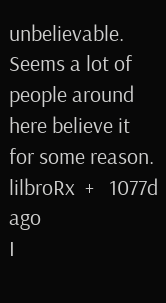unbelievable. Seems a lot of people around here believe it for some reason.
lilbroRx  +   1077d ago
I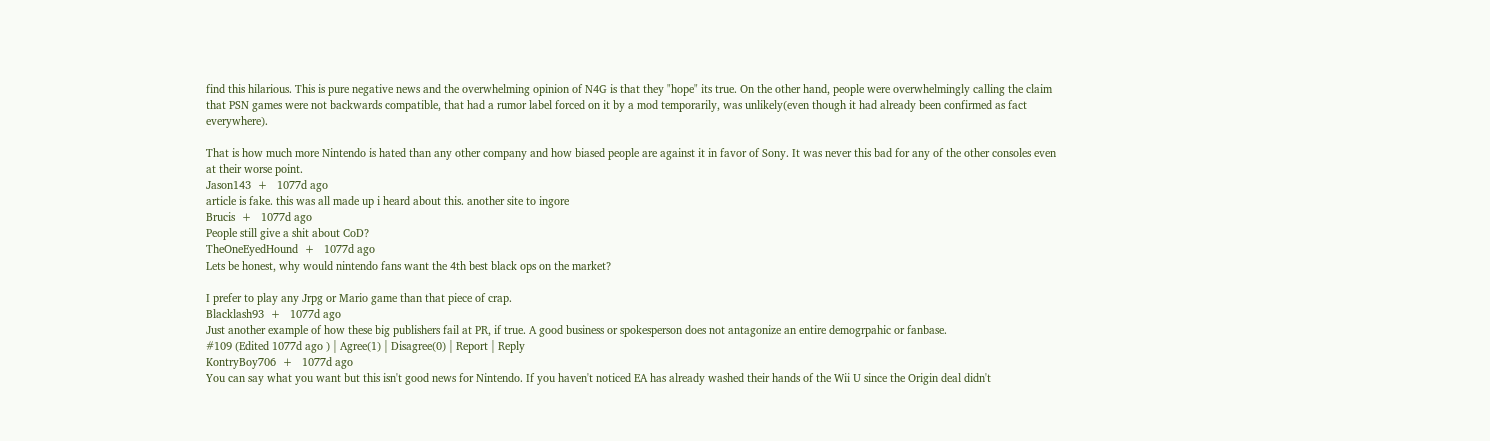find this hilarious. This is pure negative news and the overwhelming opinion of N4G is that they "hope" its true. On the other hand, people were overwhelmingly calling the claim that PSN games were not backwards compatible, that had a rumor label forced on it by a mod temporarily, was unlikely(even though it had already been confirmed as fact everywhere).

That is how much more Nintendo is hated than any other company and how biased people are against it in favor of Sony. It was never this bad for any of the other consoles even at their worse point.
Jason143  +   1077d ago
article is fake. this was all made up i heard about this. another site to ingore
Brucis  +   1077d ago
People still give a shit about CoD?
TheOneEyedHound  +   1077d ago
Lets be honest, why would nintendo fans want the 4th best black ops on the market?

I prefer to play any Jrpg or Mario game than that piece of crap.
Blacklash93  +   1077d ago
Just another example of how these big publishers fail at PR, if true. A good business or spokesperson does not antagonize an entire demogrpahic or fanbase.
#109 (Edited 1077d ago ) | Agree(1) | Disagree(0) | Report | Reply
KontryBoy706  +   1077d ago
You can say what you want but this isn't good news for Nintendo. If you haven't noticed EA has already washed their hands of the Wii U since the Origin deal didn't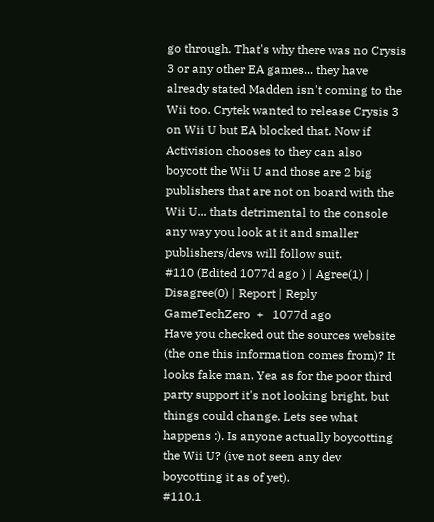go through. That's why there was no Crysis 3 or any other EA games... they have already stated Madden isn't coming to the Wii too. Crytek wanted to release Crysis 3 on Wii U but EA blocked that. Now if Activision chooses to they can also boycott the Wii U and those are 2 big publishers that are not on board with the Wii U... thats detrimental to the console any way you look at it and smaller publishers/devs will follow suit.
#110 (Edited 1077d ago ) | Agree(1) | Disagree(0) | Report | Reply
GameTechZero  +   1077d ago
Have you checked out the sources website (the one this information comes from)? It looks fake man. Yea as for the poor third party support it's not looking bright, but things could change. Lets see what happens :). Is anyone actually boycotting the Wii U? (ive not seen any dev boycotting it as of yet).
#110.1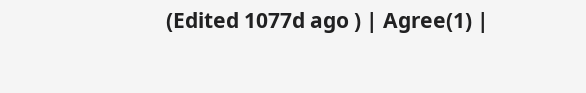(Edited 1077d ago ) | Agree(1) |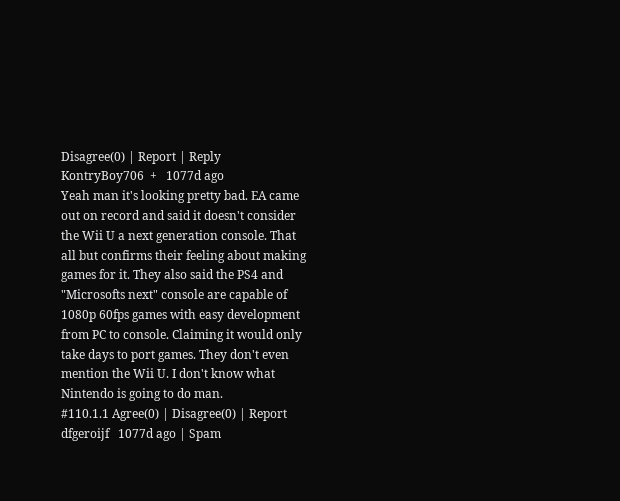Disagree(0) | Report | Reply
KontryBoy706  +   1077d ago
Yeah man it's looking pretty bad. EA came out on record and said it doesn't consider the Wii U a next generation console. That all but confirms their feeling about making games for it. They also said the PS4 and "Microsofts next" console are capable of 1080p 60fps games with easy development from PC to console. Claiming it would only take days to port games. They don't even mention the Wii U. I don't know what Nintendo is going to do man.
#110.1.1 Agree(0) | Disagree(0) | Report
dfgeroijf   1077d ago | Spam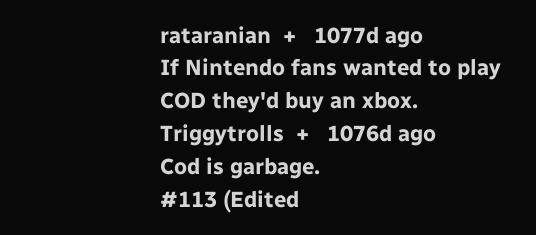rataranian  +   1077d ago
If Nintendo fans wanted to play COD they'd buy an xbox.
Triggytrolls  +   1076d ago
Cod is garbage.
#113 (Edited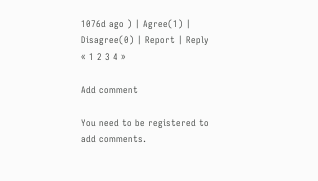1076d ago ) | Agree(1) | Disagree(0) | Report | Reply
« 1 2 3 4 »

Add comment

You need to be registered to add comments.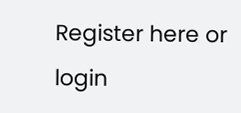Register here or login